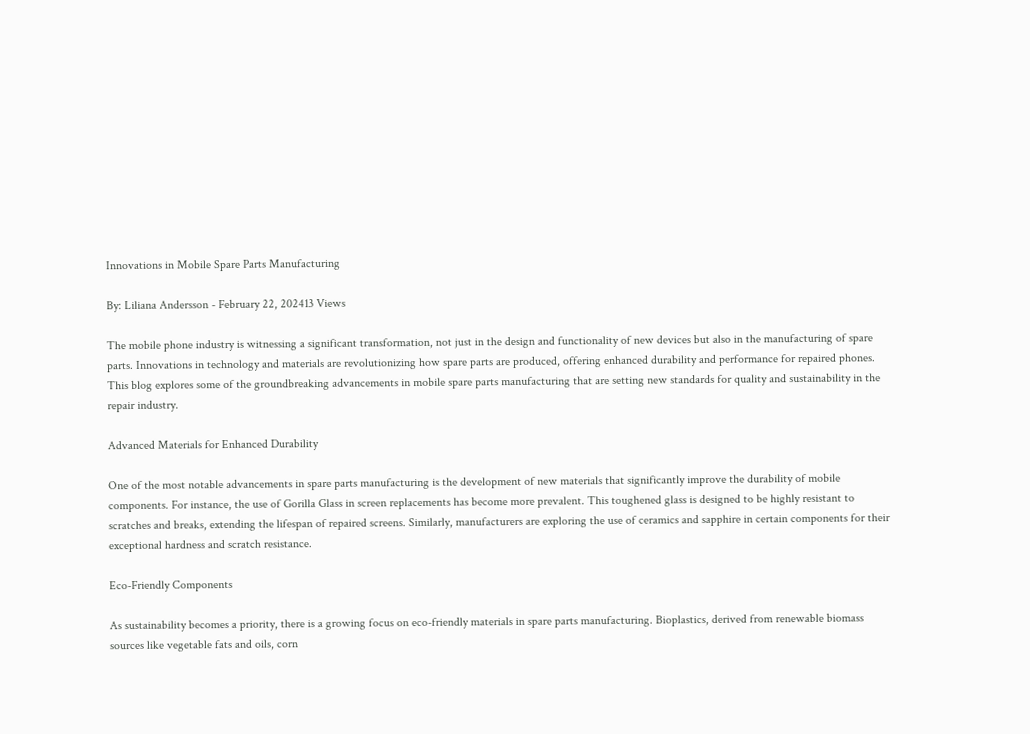Innovations in Mobile Spare Parts Manufacturing

By: Liliana Andersson - February 22, 202413 Views

The mobile phone industry is witnessing a significant transformation, not just in the design and functionality of new devices but also in the manufacturing of spare parts. Innovations in technology and materials are revolutionizing how spare parts are produced, offering enhanced durability and performance for repaired phones. This blog explores some of the groundbreaking advancements in mobile spare parts manufacturing that are setting new standards for quality and sustainability in the repair industry.

Advanced Materials for Enhanced Durability

One of the most notable advancements in spare parts manufacturing is the development of new materials that significantly improve the durability of mobile components. For instance, the use of Gorilla Glass in screen replacements has become more prevalent. This toughened glass is designed to be highly resistant to scratches and breaks, extending the lifespan of repaired screens. Similarly, manufacturers are exploring the use of ceramics and sapphire in certain components for their exceptional hardness and scratch resistance.

Eco-Friendly Components

As sustainability becomes a priority, there is a growing focus on eco-friendly materials in spare parts manufacturing. Bioplastics, derived from renewable biomass sources like vegetable fats and oils, corn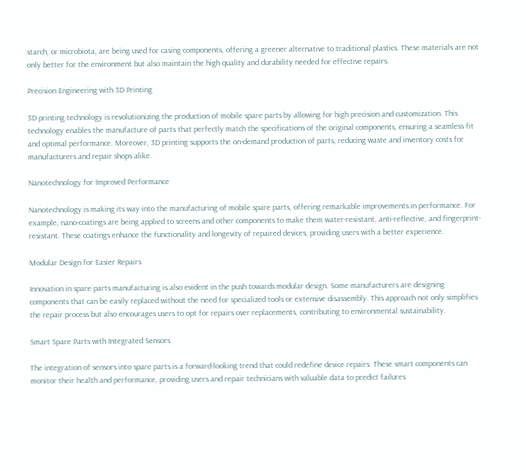starch, or microbiota, are being used for casing components, offering a greener alternative to traditional plastics. These materials are not only better for the environment but also maintain the high quality and durability needed for effective repairs.

Precision Engineering with 3D Printing

3D printing technology is revolutionizing the production of mobile spare parts by allowing for high precision and customization. This technology enables the manufacture of parts that perfectly match the specifications of the original components, ensuring a seamless fit and optimal performance. Moreover, 3D printing supports the on-demand production of parts, reducing waste and inventory costs for manufacturers and repair shops alike.

Nanotechnology for Improved Performance

Nanotechnology is making its way into the manufacturing of mobile spare parts, offering remarkable improvements in performance. For example, nano-coatings are being applied to screens and other components to make them water-resistant, anti-reflective, and fingerprint-resistant. These coatings enhance the functionality and longevity of repaired devices, providing users with a better experience.

Modular Design for Easier Repairs

Innovation in spare parts manufacturing is also evident in the push towards modular design. Some manufacturers are designing components that can be easily replaced without the need for specialized tools or extensive disassembly. This approach not only simplifies the repair process but also encourages users to opt for repairs over replacements, contributing to environmental sustainability.

Smart Spare Parts with Integrated Sensors

The integration of sensors into spare parts is a forward-looking trend that could redefine device repairs. These smart components can monitor their health and performance, providing users and repair technicians with valuable data to predict failures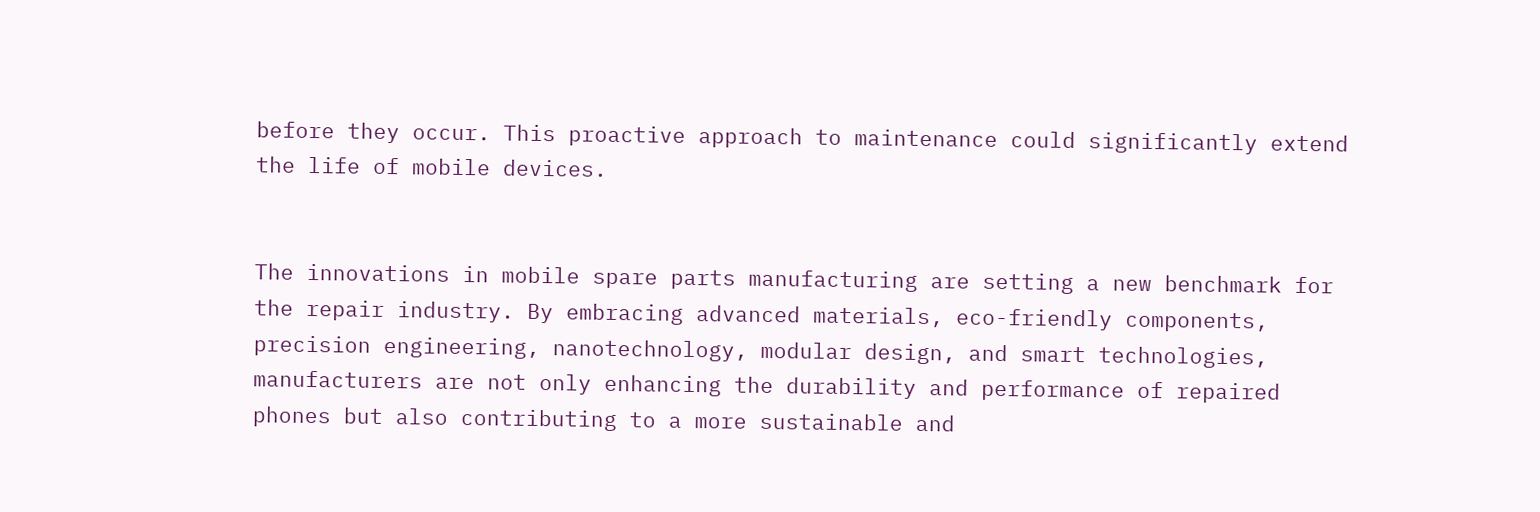before they occur. This proactive approach to maintenance could significantly extend the life of mobile devices.


The innovations in mobile spare parts manufacturing are setting a new benchmark for the repair industry. By embracing advanced materials, eco-friendly components, precision engineering, nanotechnology, modular design, and smart technologies, manufacturers are not only enhancing the durability and performance of repaired phones but also contributing to a more sustainable and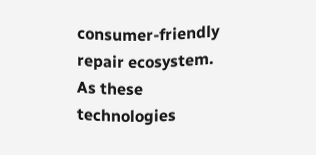consumer-friendly repair ecosystem. As these technologies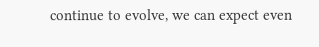continue to evolve, we can expect even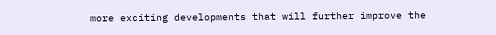more exciting developments that will further improve the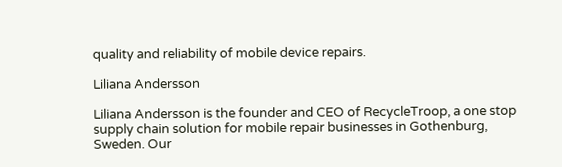quality and reliability of mobile device repairs.

Liliana Andersson

Liliana Andersson is the founder and CEO of RecycleTroop, a one stop supply chain solution for mobile repair businesses in Gothenburg, Sweden. Our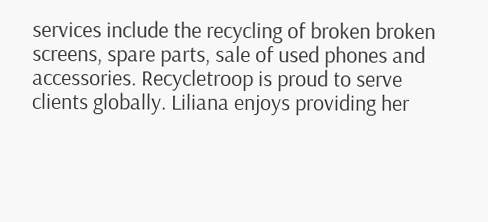services include the recycling of broken broken screens, spare parts, sale of used phones and accessories. Recycletroop is proud to serve clients globally. Liliana enjoys providing her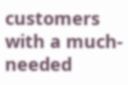customers with a much-needed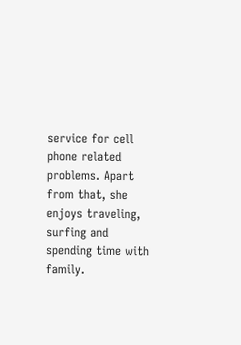service for cell phone related problems. Apart from that, she enjoys traveling, surfing and spending time with family.